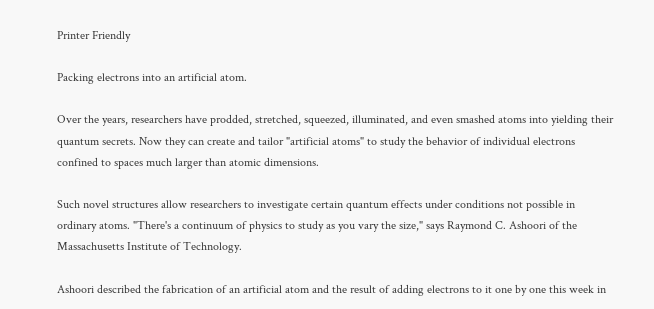Printer Friendly

Packing electrons into an artificial atom.

Over the years, researchers have prodded, stretched, squeezed, illuminated, and even smashed atoms into yielding their quantum secrets. Now they can create and tailor "artificial atoms" to study the behavior of individual electrons confined to spaces much larger than atomic dimensions.

Such novel structures allow researchers to investigate certain quantum effects under conditions not possible in ordinary atoms. "There's a continuum of physics to study as you vary the size," says Raymond C. Ashoori of the Massachusetts Institute of Technology.

Ashoori described the fabrication of an artificial atom and the result of adding electrons to it one by one this week in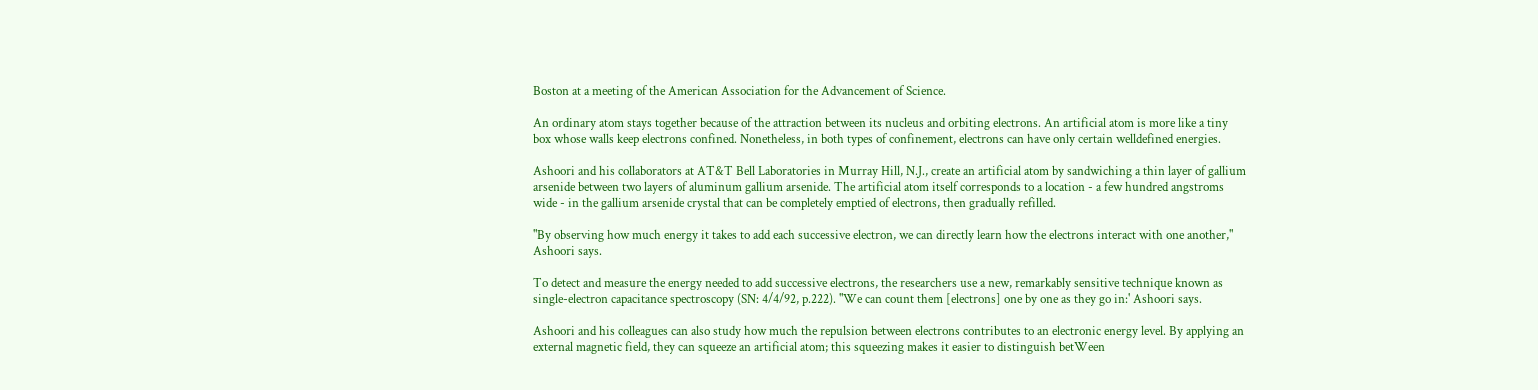Boston at a meeting of the American Association for the Advancement of Science.

An ordinary atom stays together because of the attraction between its nucleus and orbiting electrons. An artificial atom is more like a tiny box whose walls keep electrons confined. Nonetheless, in both types of confinement, electrons can have only certain welldefined energies.

Ashoori and his collaborators at AT&T Bell Laboratories in Murray Hill, N.J., create an artificial atom by sandwiching a thin layer of gallium arsenide between two layers of aluminum gallium arsenide. The artificial atom itself corresponds to a location - a few hundred angstroms wide - in the gallium arsenide crystal that can be completely emptied of electrons, then gradually refilled.

"By observing how much energy it takes to add each successive electron, we can directly learn how the electrons interact with one another," Ashoori says.

To detect and measure the energy needed to add successive electrons, the researchers use a new, remarkably sensitive technique known as single-electron capacitance spectroscopy (SN: 4/4/92, p.222). "We can count them [electrons] one by one as they go in:' Ashoori says.

Ashoori and his colleagues can also study how much the repulsion between electrons contributes to an electronic energy level. By applying an external magnetic field, they can squeeze an artificial atom; this squeezing makes it easier to distinguish betWeen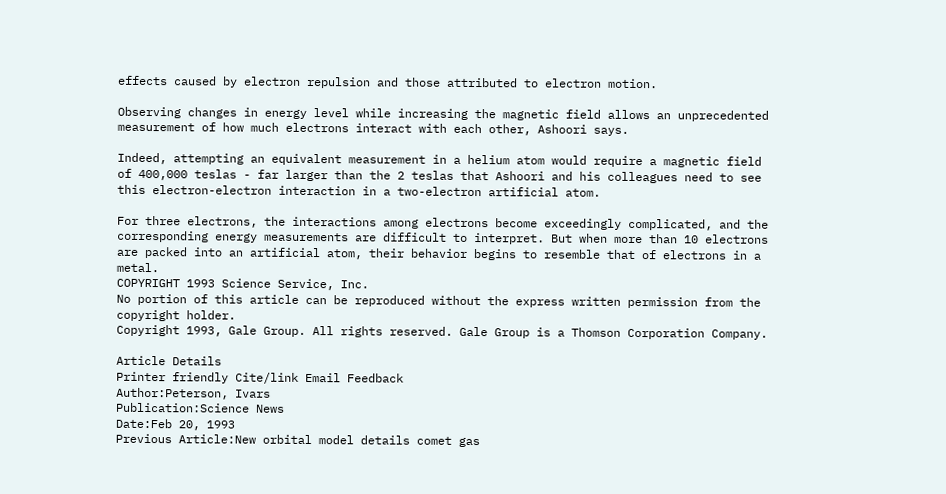effects caused by electron repulsion and those attributed to electron motion.

Observing changes in energy level while increasing the magnetic field allows an unprecedented measurement of how much electrons interact with each other, Ashoori says.

Indeed, attempting an equivalent measurement in a helium atom would require a magnetic field of 400,000 teslas - far larger than the 2 teslas that Ashoori and his colleagues need to see this electron-electron interaction in a two-electron artificial atom.

For three electrons, the interactions among electrons become exceedingly complicated, and the corresponding energy measurements are difficult to interpret. But when more than 10 electrons are packed into an artificial atom, their behavior begins to resemble that of electrons in a metal.
COPYRIGHT 1993 Science Service, Inc.
No portion of this article can be reproduced without the express written permission from the copyright holder.
Copyright 1993, Gale Group. All rights reserved. Gale Group is a Thomson Corporation Company.

Article Details
Printer friendly Cite/link Email Feedback
Author:Peterson, Ivars
Publication:Science News
Date:Feb 20, 1993
Previous Article:New orbital model details comet gas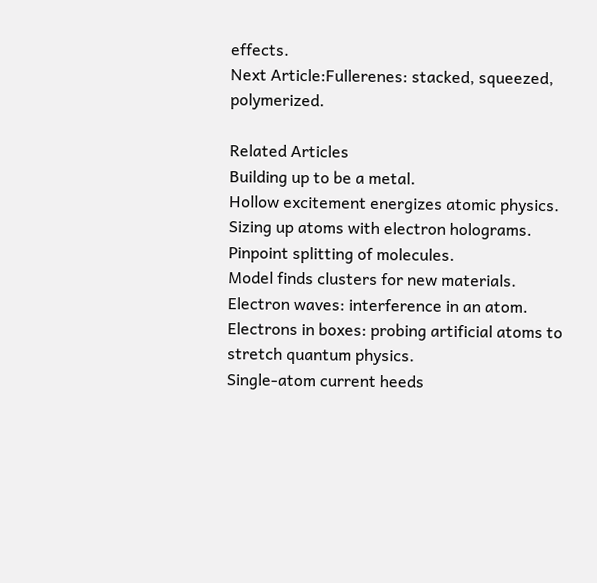effects.
Next Article:Fullerenes: stacked, squeezed, polymerized.

Related Articles
Building up to be a metal.
Hollow excitement energizes atomic physics.
Sizing up atoms with electron holograms.
Pinpoint splitting of molecules.
Model finds clusters for new materials.
Electron waves: interference in an atom.
Electrons in boxes: probing artificial atoms to stretch quantum physics.
Single-atom current heeds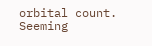orbital count.
Seeming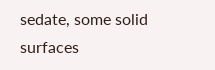sedate, some solid surfaces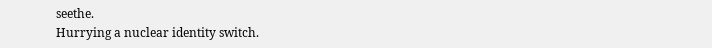seethe.
Hurrying a nuclear identity switch.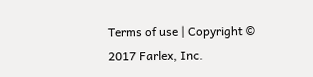Terms of use | Copyright © 2017 Farlex, Inc.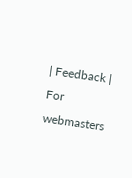| Feedback | For webmasters